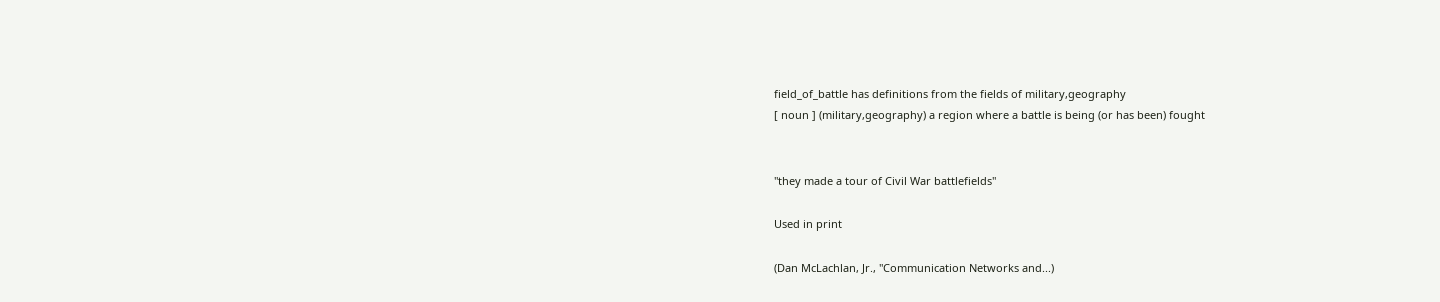field_of_battle has definitions from the fields of military,geography
[ noun ] (military,geography) a region where a battle is being (or has been) fought


"they made a tour of Civil War battlefields"

Used in print

(Dan McLachlan, Jr., "Communication Networks and...)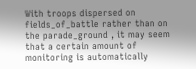With troops dispersed on fields_of_battle rather than on the parade_ground , it may seem that a certain amount of monitoring is automatically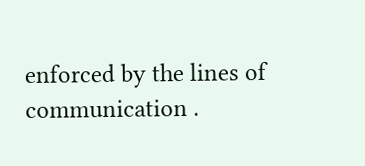enforced by the lines of communication .